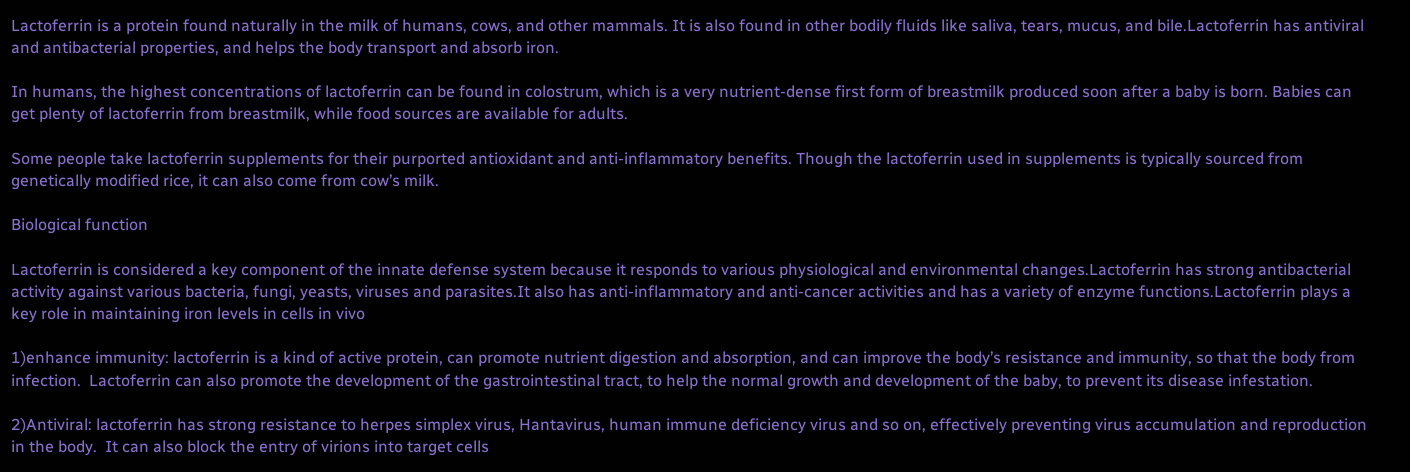Lactoferrin is a protein found naturally in the milk of humans, cows, and other mammals. It is also found in other bodily fluids like saliva, tears, mucus, and bile.Lactoferrin has antiviral and antibacterial properties, and helps the body transport and absorb iron.

In humans, the highest concentrations of lactoferrin can be found in colostrum, which is a very nutrient-dense first form of breastmilk produced soon after a baby is born. Babies can get plenty of lactoferrin from breastmilk, while food sources are available for adults.

Some people take lactoferrin supplements for their purported antioxidant and anti-inflammatory benefits. Though the lactoferrin used in supplements is typically sourced from genetically modified rice, it can also come from cow’s milk.

Biological function

Lactoferrin is considered a key component of the innate defense system because it responds to various physiological and environmental changes.Lactoferrin has strong antibacterial activity against various bacteria, fungi, yeasts, viruses and parasites.It also has anti-inflammatory and anti-cancer activities and has a variety of enzyme functions.Lactoferrin plays a key role in maintaining iron levels in cells in vivo

1)enhance immunity: lactoferrin is a kind of active protein, can promote nutrient digestion and absorption, and can improve the body’s resistance and immunity, so that the body from infection.  Lactoferrin can also promote the development of the gastrointestinal tract, to help the normal growth and development of the baby, to prevent its disease infestation.

2)Antiviral: lactoferrin has strong resistance to herpes simplex virus, Hantavirus, human immune deficiency virus and so on, effectively preventing virus accumulation and reproduction in the body.  It can also block the entry of virions into target cells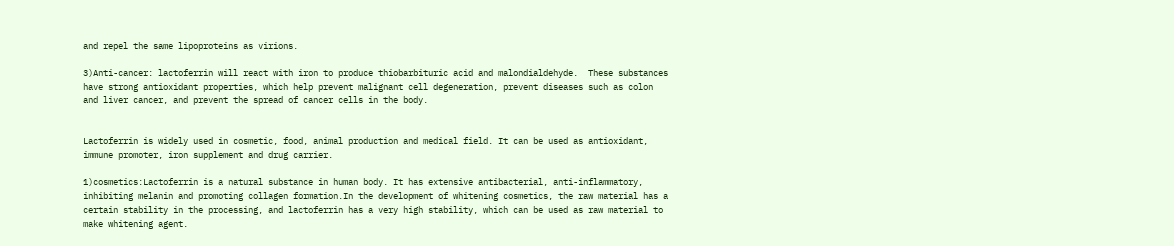and repel the same lipoproteins as virions.

3)Anti-cancer: lactoferrin will react with iron to produce thiobarbituric acid and malondialdehyde.  These substances have strong antioxidant properties, which help prevent malignant cell degeneration, prevent diseases such as colon and liver cancer, and prevent the spread of cancer cells in the body.


Lactoferrin is widely used in cosmetic, food, animal production and medical field. It can be used as antioxidant, immune promoter, iron supplement and drug carrier.

1)cosmetics:Lactoferrin is a natural substance in human body. It has extensive antibacterial, anti-inflammatory, inhibiting melanin and promoting collagen formation.In the development of whitening cosmetics, the raw material has a certain stability in the processing, and lactoferrin has a very high stability, which can be used as raw material to make whitening agent.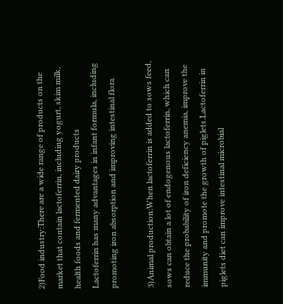2)Food industry:There are a wide range of products on the market that contain lactoferrin, including yogurt, skim milk, health foods and fermented dairy products
Lactoferrin has many advantages in infant formula, including promoting iron absorption and improving intestinal flora

3)Animal production:When lactoferrin is added to sows feed, sows can obtain a lot of endogenous lactoferrin, which can reduce the probability of iron deficiency anemia, improve the immunity and promote the growth of piglets.Lactoferrin in piglets diet can improve intestinal microbial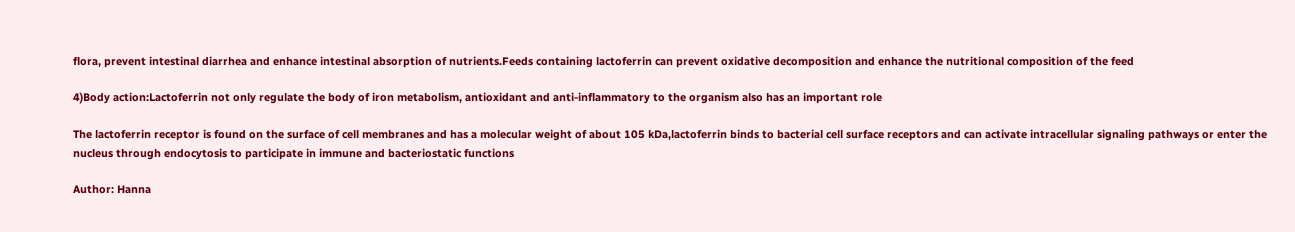flora, prevent intestinal diarrhea and enhance intestinal absorption of nutrients.Feeds containing lactoferrin can prevent oxidative decomposition and enhance the nutritional composition of the feed

4)Body action:Lactoferrin not only regulate the body of iron metabolism, antioxidant and anti-inflammatory to the organism also has an important role

The lactoferrin receptor is found on the surface of cell membranes and has a molecular weight of about 105 kDa,lactoferrin binds to bacterial cell surface receptors and can activate intracellular signaling pathways or enter the nucleus through endocytosis to participate in immune and bacteriostatic functions

Author: Hanna